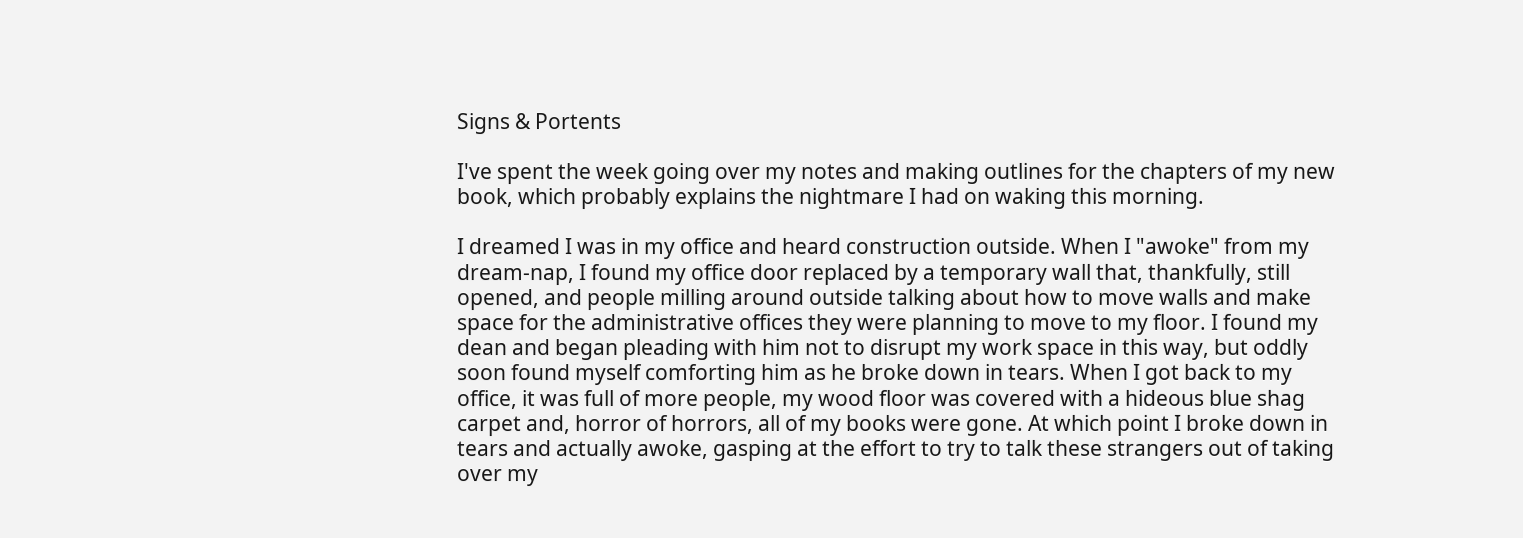Signs & Portents

I've spent the week going over my notes and making outlines for the chapters of my new book, which probably explains the nightmare I had on waking this morning.

I dreamed I was in my office and heard construction outside. When I "awoke" from my dream-nap, I found my office door replaced by a temporary wall that, thankfully, still opened, and people milling around outside talking about how to move walls and make space for the administrative offices they were planning to move to my floor. I found my dean and began pleading with him not to disrupt my work space in this way, but oddly soon found myself comforting him as he broke down in tears. When I got back to my office, it was full of more people, my wood floor was covered with a hideous blue shag carpet and, horror of horrors, all of my books were gone. At which point I broke down in tears and actually awoke, gasping at the effort to try to talk these strangers out of taking over my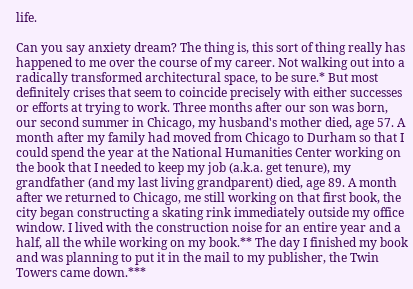life.

Can you say anxiety dream? The thing is, this sort of thing really has happened to me over the course of my career. Not walking out into a radically transformed architectural space, to be sure.* But most definitely crises that seem to coincide precisely with either successes or efforts at trying to work. Three months after our son was born, our second summer in Chicago, my husband's mother died, age 57. A month after my family had moved from Chicago to Durham so that I could spend the year at the National Humanities Center working on the book that I needed to keep my job (a.k.a. get tenure), my grandfather (and my last living grandparent) died, age 89. A month after we returned to Chicago, me still working on that first book, the city began constructing a skating rink immediately outside my office window. I lived with the construction noise for an entire year and a half, all the while working on my book.** The day I finished my book and was planning to put it in the mail to my publisher, the Twin Towers came down.***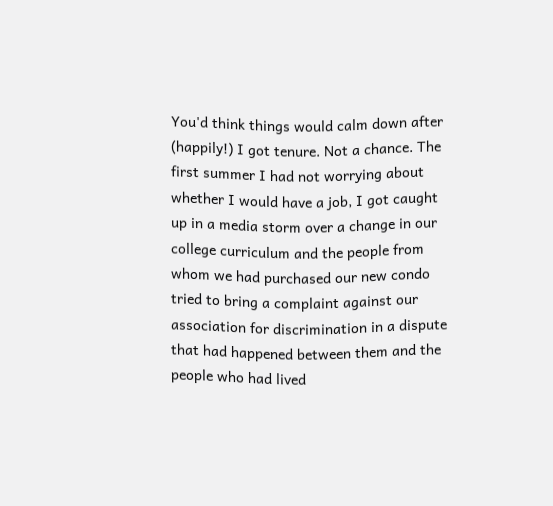You'd think things would calm down after (happily!) I got tenure. Not a chance. The first summer I had not worrying about whether I would have a job, I got caught up in a media storm over a change in our college curriculum and the people from whom we had purchased our new condo tried to bring a complaint against our association for discrimination in a dispute that had happened between them and the people who had lived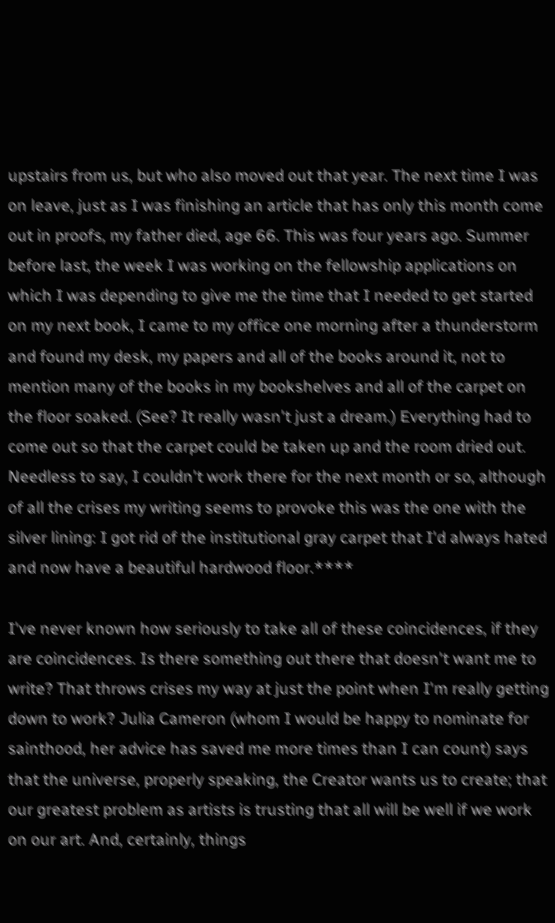upstairs from us, but who also moved out that year. The next time I was on leave, just as I was finishing an article that has only this month come out in proofs, my father died, age 66. This was four years ago. Summer before last, the week I was working on the fellowship applications on which I was depending to give me the time that I needed to get started on my next book, I came to my office one morning after a thunderstorm and found my desk, my papers and all of the books around it, not to mention many of the books in my bookshelves and all of the carpet on the floor soaked. (See? It really wasn't just a dream.) Everything had to come out so that the carpet could be taken up and the room dried out. Needless to say, I couldn't work there for the next month or so, although of all the crises my writing seems to provoke this was the one with the silver lining: I got rid of the institutional gray carpet that I'd always hated and now have a beautiful hardwood floor.****

I've never known how seriously to take all of these coincidences, if they are coincidences. Is there something out there that doesn't want me to write? That throws crises my way at just the point when I'm really getting down to work? Julia Cameron (whom I would be happy to nominate for sainthood, her advice has saved me more times than I can count) says that the universe, properly speaking, the Creator wants us to create; that our greatest problem as artists is trusting that all will be well if we work on our art. And, certainly, things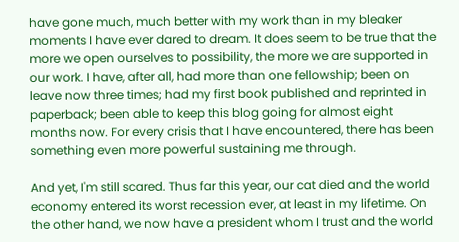have gone much, much better with my work than in my bleaker moments I have ever dared to dream. It does seem to be true that the more we open ourselves to possibility, the more we are supported in our work. I have, after all, had more than one fellowship; been on leave now three times; had my first book published and reprinted in paperback; been able to keep this blog going for almost eight months now. For every crisis that I have encountered, there has been something even more powerful sustaining me through.

And yet, I'm still scared. Thus far this year, our cat died and the world economy entered its worst recession ever, at least in my lifetime. On the other hand, we now have a president whom I trust and the world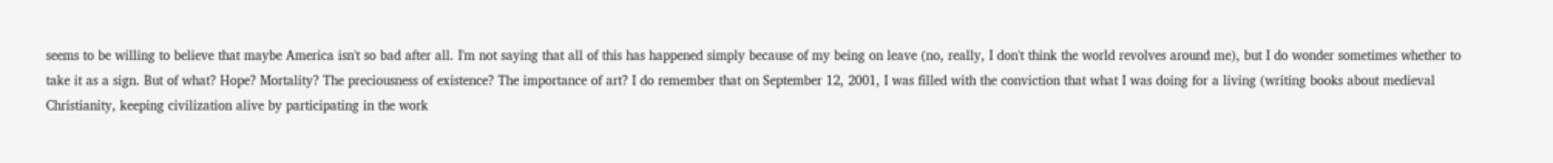seems to be willing to believe that maybe America isn't so bad after all. I'm not saying that all of this has happened simply because of my being on leave (no, really, I don't think the world revolves around me), but I do wonder sometimes whether to take it as a sign. But of what? Hope? Mortality? The preciousness of existence? The importance of art? I do remember that on September 12, 2001, I was filled with the conviction that what I was doing for a living (writing books about medieval Christianity, keeping civilization alive by participating in the work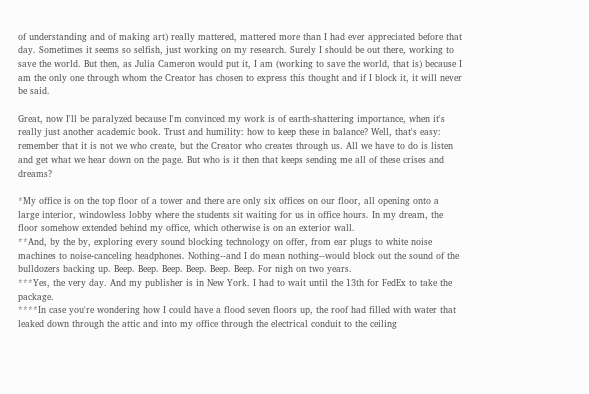of understanding and of making art) really mattered, mattered more than I had ever appreciated before that day. Sometimes it seems so selfish, just working on my research. Surely I should be out there, working to save the world. But then, as Julia Cameron would put it, I am (working to save the world, that is) because I am the only one through whom the Creator has chosen to express this thought and if I block it, it will never be said.

Great, now I'll be paralyzed because I'm convinced my work is of earth-shattering importance, when it's really just another academic book. Trust and humility: how to keep these in balance? Well, that's easy: remember that it is not we who create, but the Creator who creates through us. All we have to do is listen and get what we hear down on the page. But who is it then that keeps sending me all of these crises and dreams?

*My office is on the top floor of a tower and there are only six offices on our floor, all opening onto a large interior, windowless lobby where the students sit waiting for us in office hours. In my dream, the floor somehow extended behind my office, which otherwise is on an exterior wall.
**And, by the by, exploring every sound blocking technology on offer, from ear plugs to white noise machines to noise-canceling headphones. Nothing--and I do mean nothing--would block out the sound of the bulldozers backing up. Beep. Beep. Beep. Beep. Beep. Beep. For nigh on two years.
***Yes, the very day. And my publisher is in New York. I had to wait until the 13th for FedEx to take the package.
****In case you're wondering how I could have a flood seven floors up, the roof had filled with water that leaked down through the attic and into my office through the electrical conduit to the ceiling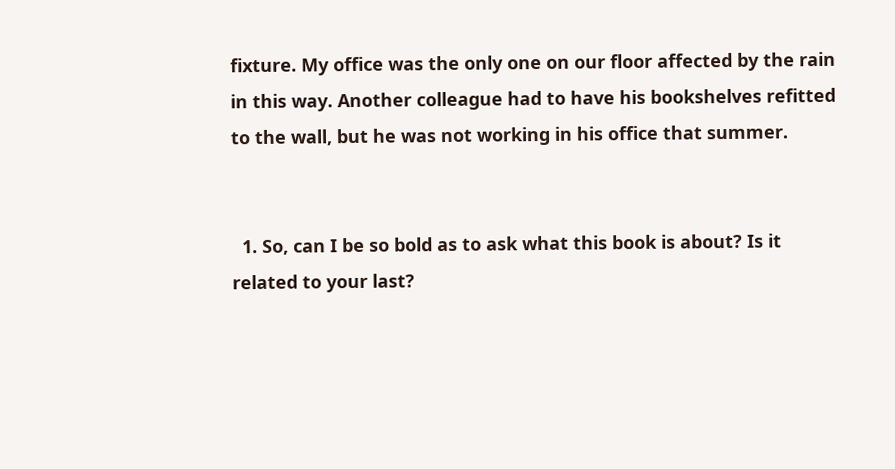fixture. My office was the only one on our floor affected by the rain in this way. Another colleague had to have his bookshelves refitted to the wall, but he was not working in his office that summer.


  1. So, can I be so bold as to ask what this book is about? Is it related to your last?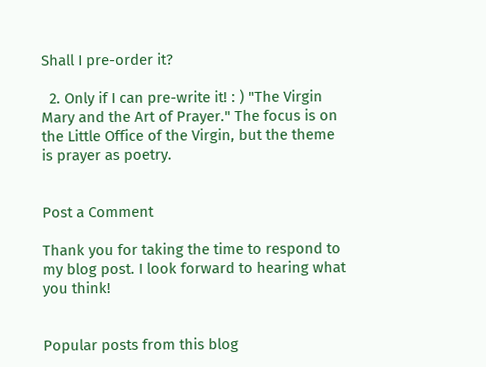Shall I pre-order it?

  2. Only if I can pre-write it! : ) "The Virgin Mary and the Art of Prayer." The focus is on the Little Office of the Virgin, but the theme is prayer as poetry.


Post a Comment

Thank you for taking the time to respond to my blog post. I look forward to hearing what you think!


Popular posts from this blog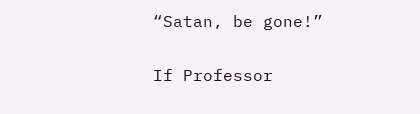“Satan, be gone!”

If Professor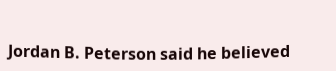Jordan B. Peterson said he believed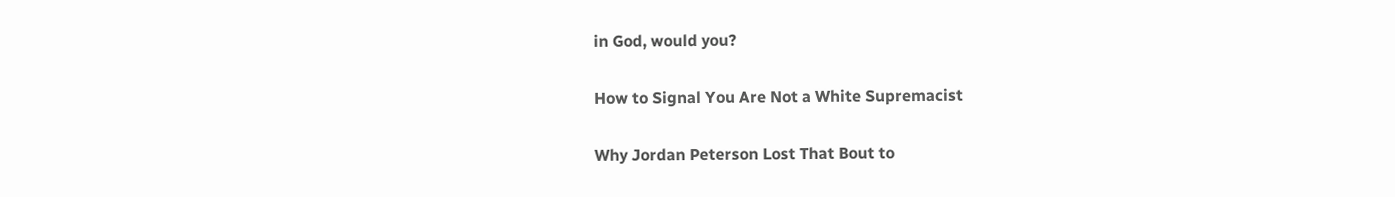in God, would you?

How to Signal You Are Not a White Supremacist

Why Jordan Peterson Lost That Bout to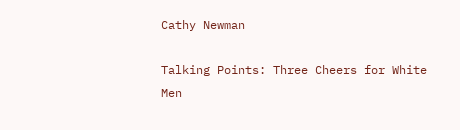Cathy Newman

Talking Points: Three Cheers for White Men